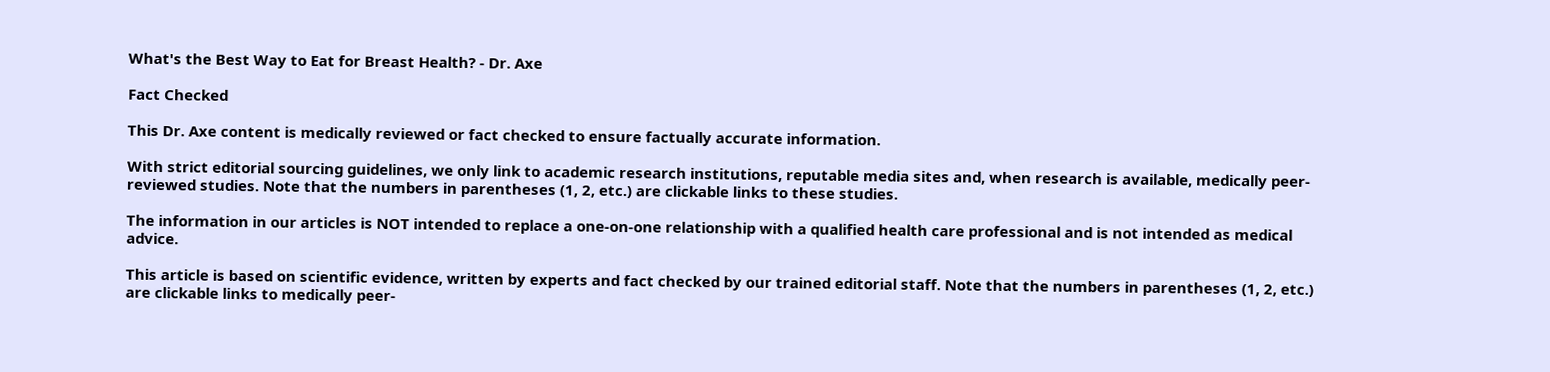What's the Best Way to Eat for Breast Health? - Dr. Axe

Fact Checked

This Dr. Axe content is medically reviewed or fact checked to ensure factually accurate information.

With strict editorial sourcing guidelines, we only link to academic research institutions, reputable media sites and, when research is available, medically peer-reviewed studies. Note that the numbers in parentheses (1, 2, etc.) are clickable links to these studies.

The information in our articles is NOT intended to replace a one-on-one relationship with a qualified health care professional and is not intended as medical advice.

This article is based on scientific evidence, written by experts and fact checked by our trained editorial staff. Note that the numbers in parentheses (1, 2, etc.) are clickable links to medically peer-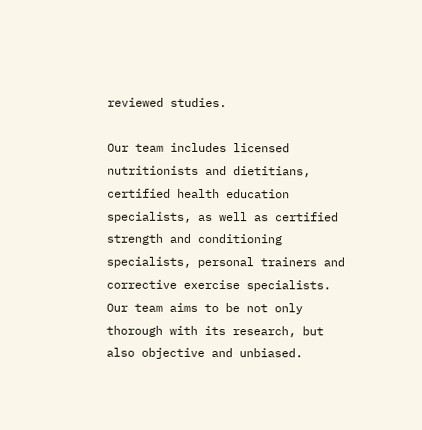reviewed studies.

Our team includes licensed nutritionists and dietitians, certified health education specialists, as well as certified strength and conditioning specialists, personal trainers and corrective exercise specialists. Our team aims to be not only thorough with its research, but also objective and unbiased.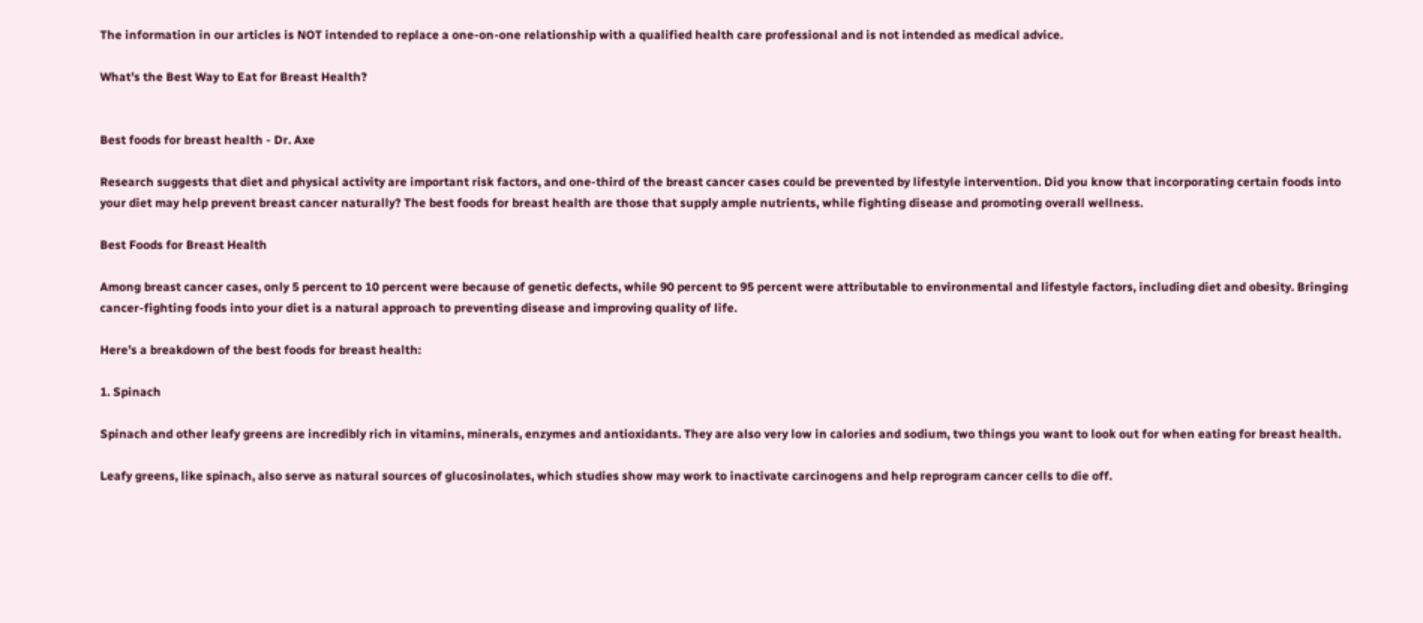The information in our articles is NOT intended to replace a one-on-one relationship with a qualified health care professional and is not intended as medical advice.

What’s the Best Way to Eat for Breast Health?


Best foods for breast health - Dr. Axe

Research suggests that diet and physical activity are important risk factors, and one-third of the breast cancer cases could be prevented by lifestyle intervention. Did you know that incorporating certain foods into your diet may help prevent breast cancer naturally? The best foods for breast health are those that supply ample nutrients, while fighting disease and promoting overall wellness.

Best Foods for Breast Health

Among breast cancer cases, only 5 percent to 10 percent were because of genetic defects, while 90 percent to 95 percent were attributable to environmental and lifestyle factors, including diet and obesity. Bringing cancer-fighting foods into your diet is a natural approach to preventing disease and improving quality of life.

Here’s a breakdown of the best foods for breast health:

1. Spinach

Spinach and other leafy greens are incredibly rich in vitamins, minerals, enzymes and antioxidants. They are also very low in calories and sodium, two things you want to look out for when eating for breast health.

Leafy greens, like spinach, also serve as natural sources of glucosinolates, which studies show may work to inactivate carcinogens and help reprogram cancer cells to die off.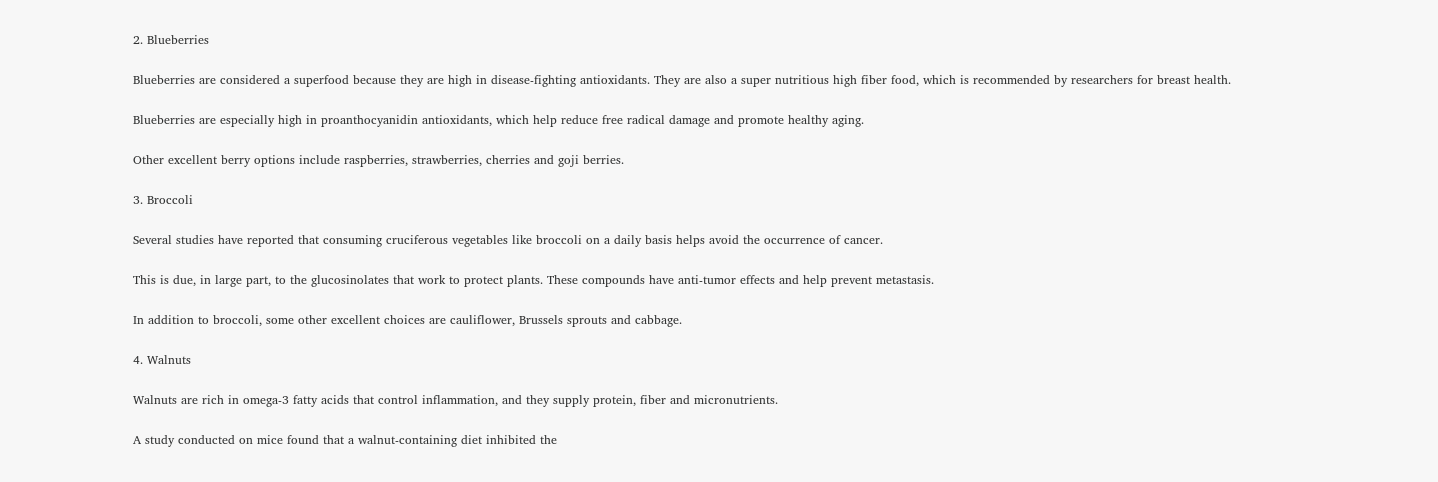2. Blueberries

Blueberries are considered a superfood because they are high in disease-fighting antioxidants. They are also a super nutritious high fiber food, which is recommended by researchers for breast health.

Blueberries are especially high in proanthocyanidin antioxidants, which help reduce free radical damage and promote healthy aging.

Other excellent berry options include raspberries, strawberries, cherries and goji berries.

3. Broccoli

Several studies have reported that consuming cruciferous vegetables like broccoli on a daily basis helps avoid the occurrence of cancer.

This is due, in large part, to the glucosinolates that work to protect plants. These compounds have anti-tumor effects and help prevent metastasis.

In addition to broccoli, some other excellent choices are cauliflower, Brussels sprouts and cabbage.

4. Walnuts

Walnuts are rich in omega-3 fatty acids that control inflammation, and they supply protein, fiber and micronutrients.

A study conducted on mice found that a walnut-containing diet inhibited the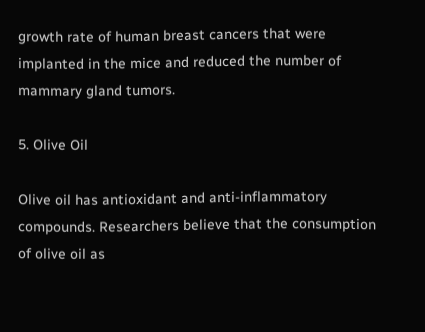growth rate of human breast cancers that were implanted in the mice and reduced the number of mammary gland tumors.

5. Olive Oil

Olive oil has antioxidant and anti-inflammatory compounds. Researchers believe that the consumption of olive oil as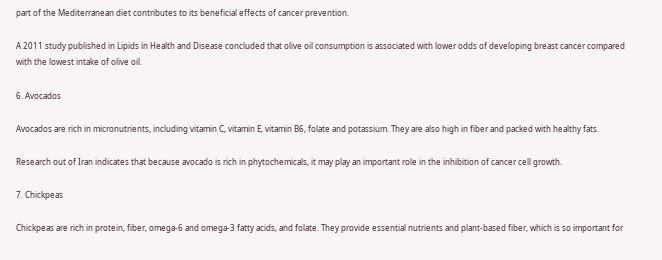part of the Mediterranean diet contributes to its beneficial effects of cancer prevention.

A 2011 study published in Lipids in Health and Disease concluded that olive oil consumption is associated with lower odds of developing breast cancer compared with the lowest intake of olive oil.

6. Avocados

Avocados are rich in micronutrients, including vitamin C, vitamin E, vitamin B6, folate and potassium. They are also high in fiber and packed with healthy fats.

Research out of Iran indicates that because avocado is rich in phytochemicals, it may play an important role in the inhibition of cancer cell growth.

7. Chickpeas

Chickpeas are rich in protein, fiber, omega-6 and omega-3 fatty acids, and folate. They provide essential nutrients and plant-based fiber, which is so important for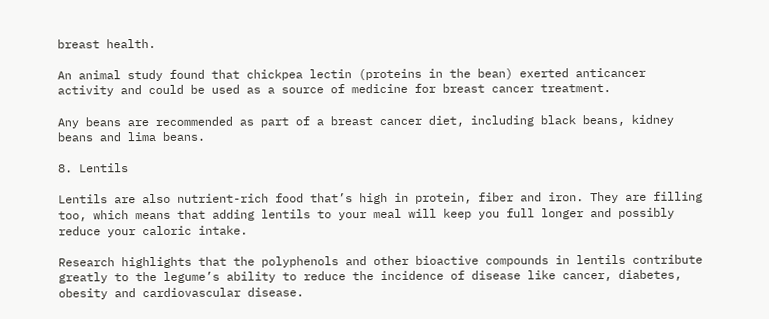breast health.

An animal study found that chickpea lectin (proteins in the bean) exerted anticancer activity and could be used as a source of medicine for breast cancer treatment.

Any beans are recommended as part of a breast cancer diet, including black beans, kidney beans and lima beans.

8. Lentils

Lentils are also nutrient-rich food that’s high in protein, fiber and iron. They are filling too, which means that adding lentils to your meal will keep you full longer and possibly reduce your caloric intake.

Research highlights that the polyphenols and other bioactive compounds in lentils contribute greatly to the legume’s ability to reduce the incidence of disease like cancer, diabetes, obesity and cardiovascular disease.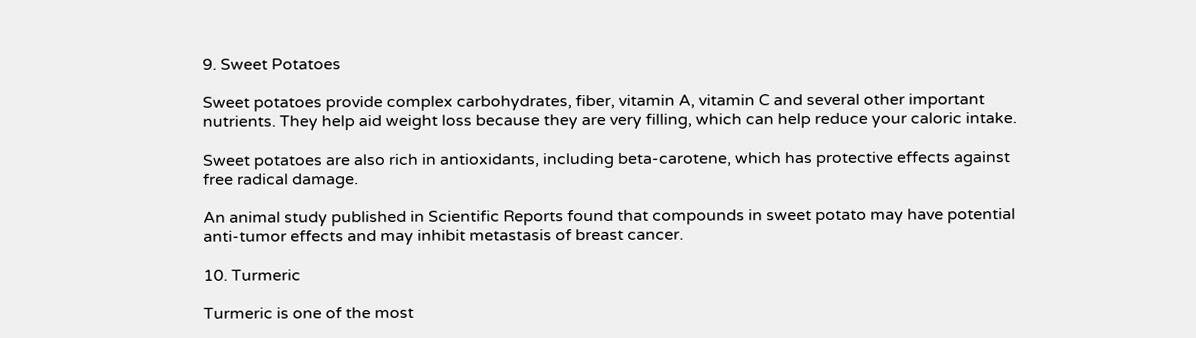9. Sweet Potatoes

Sweet potatoes provide complex carbohydrates, fiber, vitamin A, vitamin C and several other important nutrients. They help aid weight loss because they are very filling, which can help reduce your caloric intake.

Sweet potatoes are also rich in antioxidants, including beta-carotene, which has protective effects against free radical damage.

An animal study published in Scientific Reports found that compounds in sweet potato may have potential anti-tumor effects and may inhibit metastasis of breast cancer.

10. Turmeric

Turmeric is one of the most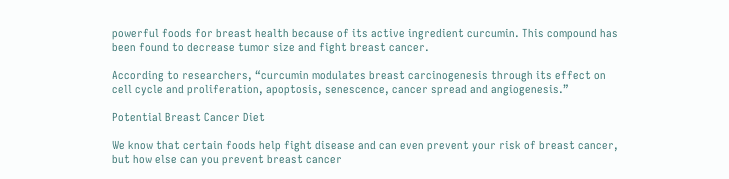powerful foods for breast health because of its active ingredient curcumin. This compound has been found to decrease tumor size and fight breast cancer.

According to researchers, “curcumin modulates breast carcinogenesis through its effect on cell cycle and proliferation, apoptosis, senescence, cancer spread and angiogenesis.”

Potential Breast Cancer Diet

We know that certain foods help fight disease and can even prevent your risk of breast cancer, but how else can you prevent breast cancer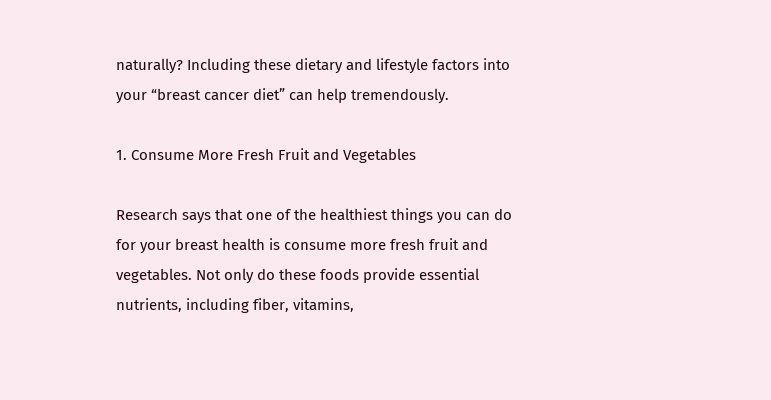naturally? Including these dietary and lifestyle factors into your “breast cancer diet” can help tremendously.

1. Consume More Fresh Fruit and Vegetables

Research says that one of the healthiest things you can do for your breast health is consume more fresh fruit and vegetables. Not only do these foods provide essential nutrients, including fiber, vitamins,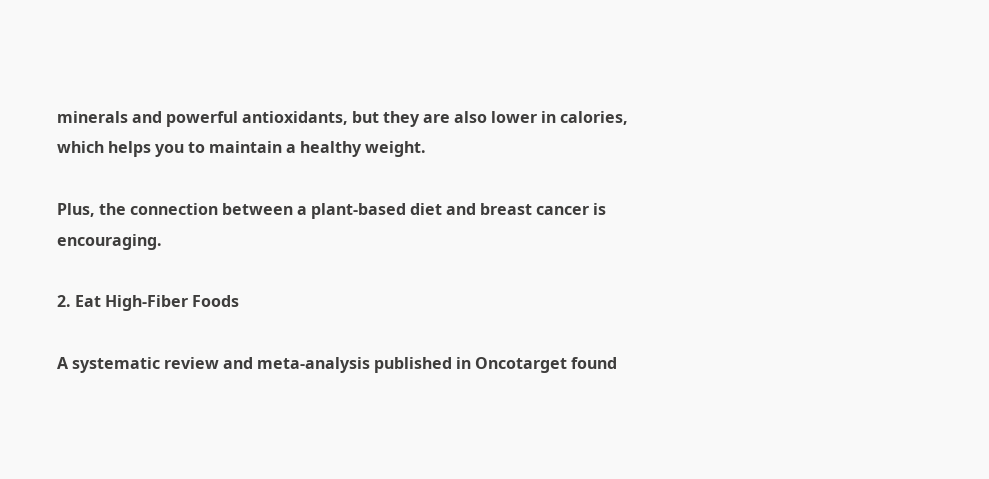minerals and powerful antioxidants, but they are also lower in calories, which helps you to maintain a healthy weight.

Plus, the connection between a plant-based diet and breast cancer is encouraging.

2. Eat High-Fiber Foods

A systematic review and meta-analysis published in Oncotarget found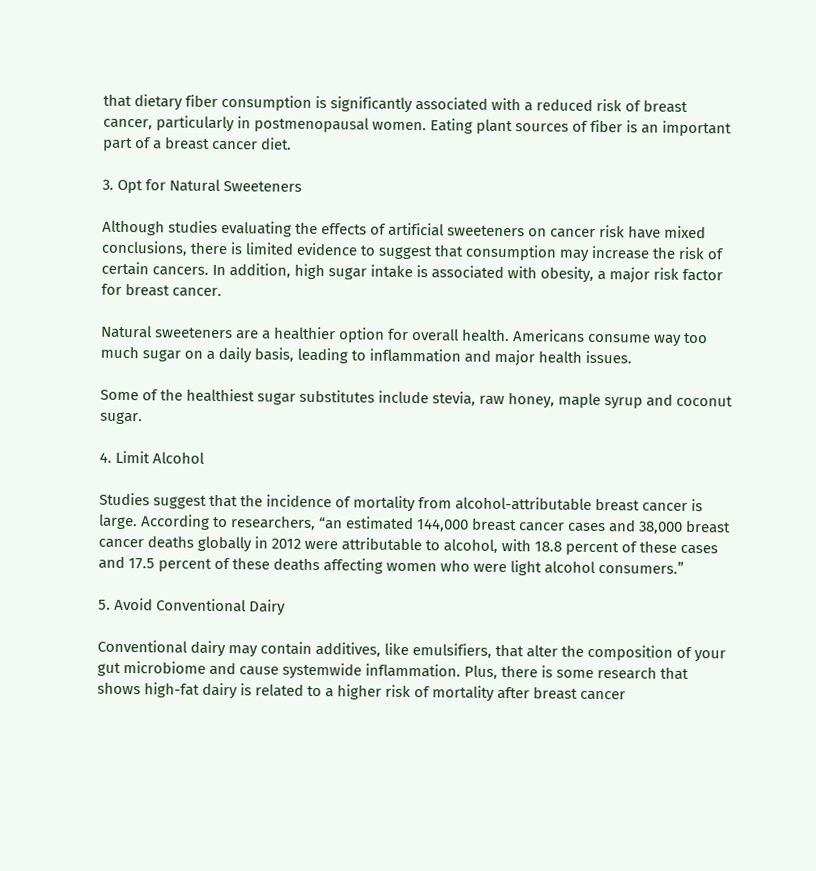that dietary fiber consumption is significantly associated with a reduced risk of breast cancer, particularly in postmenopausal women. Eating plant sources of fiber is an important part of a breast cancer diet.

3. Opt for Natural Sweeteners

Although studies evaluating the effects of artificial sweeteners on cancer risk have mixed conclusions, there is limited evidence to suggest that consumption may increase the risk of certain cancers. In addition, high sugar intake is associated with obesity, a major risk factor for breast cancer.

Natural sweeteners are a healthier option for overall health. Americans consume way too much sugar on a daily basis, leading to inflammation and major health issues.

Some of the healthiest sugar substitutes include stevia, raw honey, maple syrup and coconut sugar.

4. Limit Alcohol

Studies suggest that the incidence of mortality from alcohol-attributable breast cancer is large. According to researchers, “an estimated 144,000 breast cancer cases and 38,000 breast cancer deaths globally in 2012 were attributable to alcohol, with 18.8 percent of these cases and 17.5 percent of these deaths affecting women who were light alcohol consumers.”

5. Avoid Conventional Dairy

Conventional dairy may contain additives, like emulsifiers, that alter the composition of your gut microbiome and cause systemwide inflammation. Plus, there is some research that shows high-fat dairy is related to a higher risk of mortality after breast cancer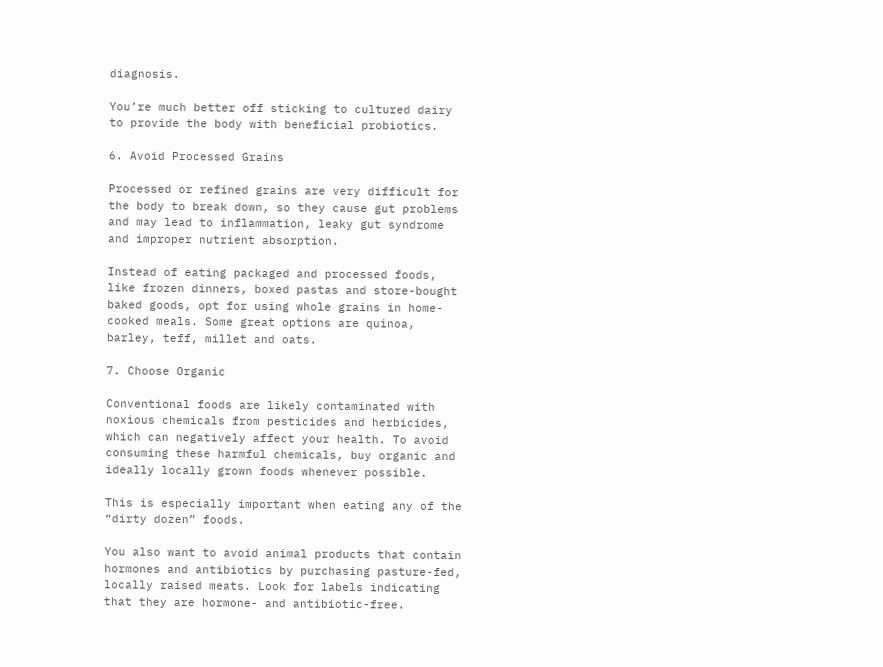diagnosis.

You’re much better off sticking to cultured dairy to provide the body with beneficial probiotics.

6. Avoid Processed Grains

Processed or refined grains are very difficult for the body to break down, so they cause gut problems and may lead to inflammation, leaky gut syndrome and improper nutrient absorption.

Instead of eating packaged and processed foods, like frozen dinners, boxed pastas and store-bought baked goods, opt for using whole grains in home-cooked meals. Some great options are quinoa, barley, teff, millet and oats.

7. Choose Organic

Conventional foods are likely contaminated with noxious chemicals from pesticides and herbicides, which can negatively affect your health. To avoid consuming these harmful chemicals, buy organic and ideally locally grown foods whenever possible.

This is especially important when eating any of the “dirty dozen” foods.

You also want to avoid animal products that contain hormones and antibiotics by purchasing pasture-fed, locally raised meats. Look for labels indicating that they are hormone- and antibiotic-free.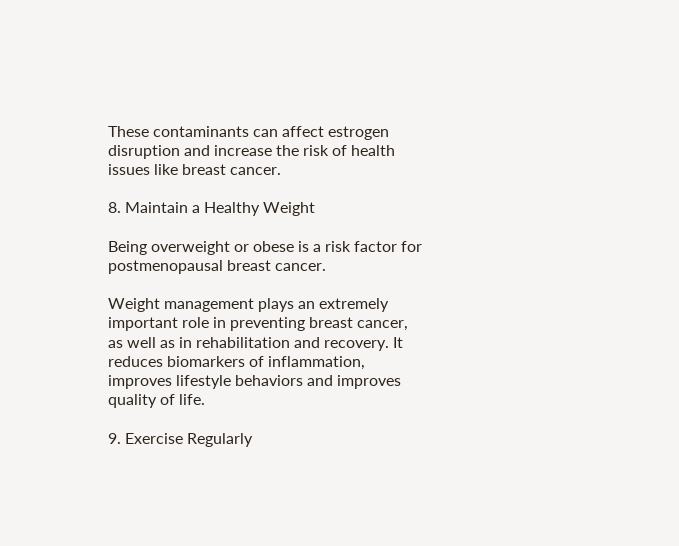These contaminants can affect estrogen disruption and increase the risk of health issues like breast cancer.

8. Maintain a Healthy Weight

Being overweight or obese is a risk factor for postmenopausal breast cancer.

Weight management plays an extremely important role in preventing breast cancer, as well as in rehabilitation and recovery. It reduces biomarkers of inflammation, improves lifestyle behaviors and improves quality of life.

9. Exercise Regularly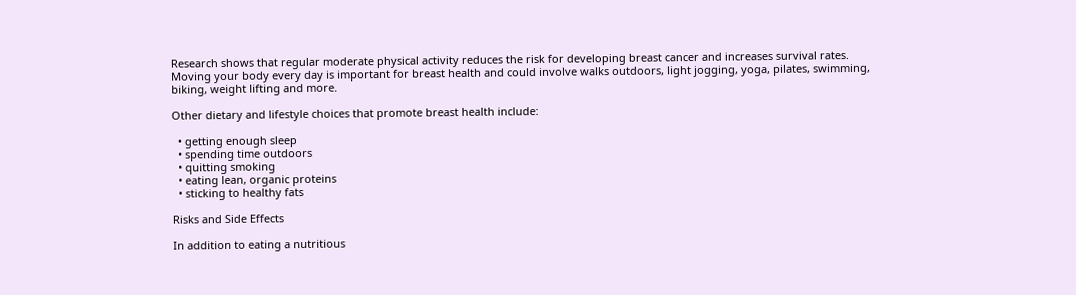Research shows that regular moderate physical activity reduces the risk for developing breast cancer and increases survival rates. Moving your body every day is important for breast health and could involve walks outdoors, light jogging, yoga, pilates, swimming, biking, weight lifting and more.

Other dietary and lifestyle choices that promote breast health include:

  • getting enough sleep
  • spending time outdoors
  • quitting smoking
  • eating lean, organic proteins
  • sticking to healthy fats

Risks and Side Effects

In addition to eating a nutritious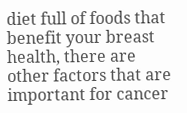diet full of foods that benefit your breast health, there are other factors that are important for cancer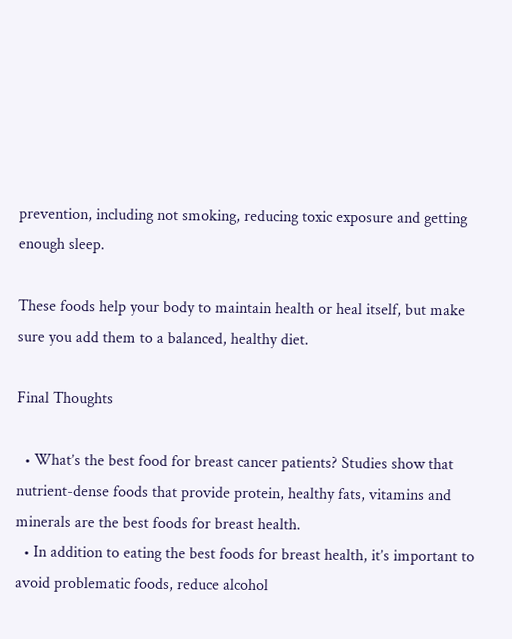prevention, including not smoking, reducing toxic exposure and getting enough sleep.

These foods help your body to maintain health or heal itself, but make sure you add them to a balanced, healthy diet.

Final Thoughts

  • What’s the best food for breast cancer patients? Studies show that nutrient-dense foods that provide protein, healthy fats, vitamins and minerals are the best foods for breast health.
  • In addition to eating the best foods for breast health, it’s important to avoid problematic foods, reduce alcohol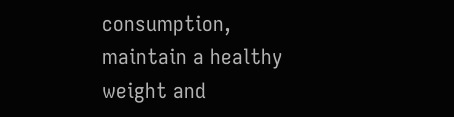consumption, maintain a healthy weight and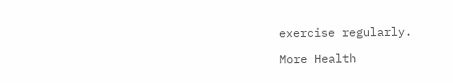exercise regularly.

More Health